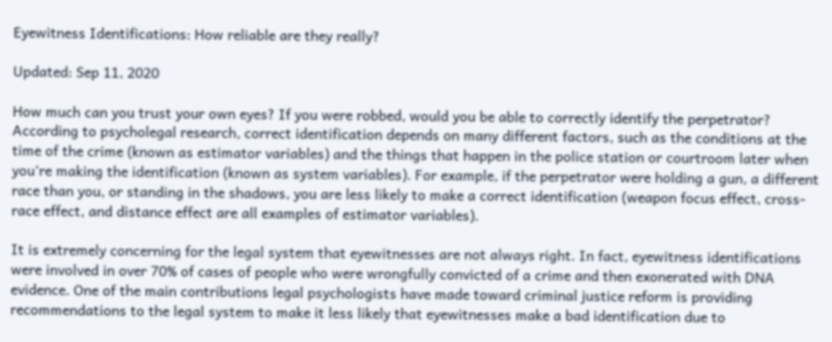Eyewitness Identifications: How reliable are they really?

Updated: Sep 11, 2020

How much can you trust your own eyes? If you were robbed, would you be able to correctly identify the perpetrator? According to psycholegal research, correct identification depends on many different factors, such as the conditions at the time of the crime (known as estimator variables) and the things that happen in the police station or courtroom later when you’re making the identification (known as system variables). For example, if the perpetrator were holding a gun, a different race than you, or standing in the shadows, you are less likely to make a correct identification (weapon focus effect, cross-race effect, and distance effect are all examples of estimator variables).

It is extremely concerning for the legal system that eyewitnesses are not always right. In fact, eyewitness identifications were involved in over 70% of cases of people who were wrongfully convicted of a crime and then exonerated with DNA evidence. One of the main contributions legal psychologists have made toward criminal justice reform is providing recommendations to the legal system to make it less likely that eyewitnesses make a bad identification due to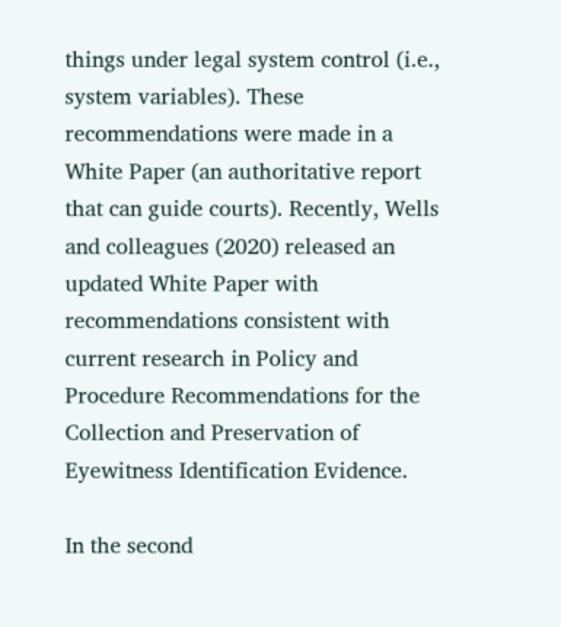things under legal system control (i.e., system variables). These recommendations were made in a White Paper (an authoritative report that can guide courts). Recently, Wells and colleagues (2020) released an updated White Paper with recommendations consistent with current research in Policy and Procedure Recommendations for the Collection and Preservation of Eyewitness Identification Evidence.

In the second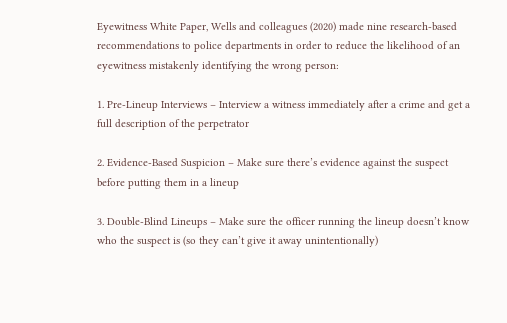Eyewitness White Paper, Wells and colleagues (2020) made nine research-based recommendations to police departments in order to reduce the likelihood of an eyewitness mistakenly identifying the wrong person:

1. Pre-Lineup Interviews – Interview a witness immediately after a crime and get a full description of the perpetrator

2. Evidence-Based Suspicion – Make sure there’s evidence against the suspect before putting them in a lineup

3. Double-Blind Lineups – Make sure the officer running the lineup doesn’t know who the suspect is (so they can’t give it away unintentionally)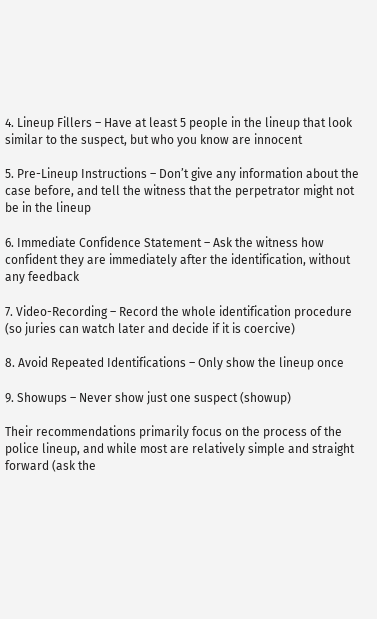4. Lineup Fillers – Have at least 5 people in the lineup that look similar to the suspect, but who you know are innocent

5. Pre-Lineup Instructions – Don’t give any information about the case before, and tell the witness that the perpetrator might not be in the lineup

6. Immediate Confidence Statement – Ask the witness how confident they are immediately after the identification, without any feedback

7. Video-Recording – Record the whole identification procedure (so juries can watch later and decide if it is coercive)

8. Avoid Repeated Identifications – Only show the lineup once

9. Showups – Never show just one suspect (showup)

Their recommendations primarily focus on the process of the police lineup, and while most are relatively simple and straight forward (ask the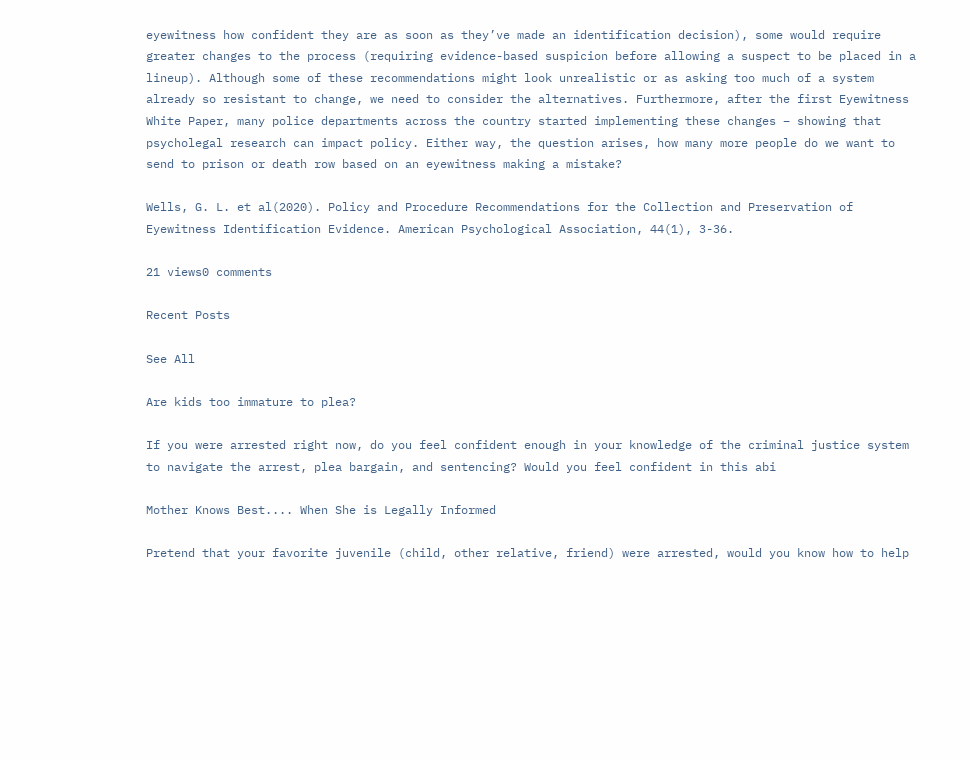eyewitness how confident they are as soon as they’ve made an identification decision), some would require greater changes to the process (requiring evidence-based suspicion before allowing a suspect to be placed in a lineup). Although some of these recommendations might look unrealistic or as asking too much of a system already so resistant to change, we need to consider the alternatives. Furthermore, after the first Eyewitness White Paper, many police departments across the country started implementing these changes – showing that psycholegal research can impact policy. Either way, the question arises, how many more people do we want to send to prison or death row based on an eyewitness making a mistake?

Wells, G. L. et al(2020). Policy and Procedure Recommendations for the Collection and Preservation of Eyewitness Identification Evidence. American Psychological Association, 44(1), 3-36.

21 views0 comments

Recent Posts

See All

Are kids too immature to plea?

If you were arrested right now, do you feel confident enough in your knowledge of the criminal justice system to navigate the arrest, plea bargain, and sentencing? Would you feel confident in this abi

Mother Knows Best.... When She is Legally Informed

Pretend that your favorite juvenile (child, other relative, friend) were arrested, would you know how to help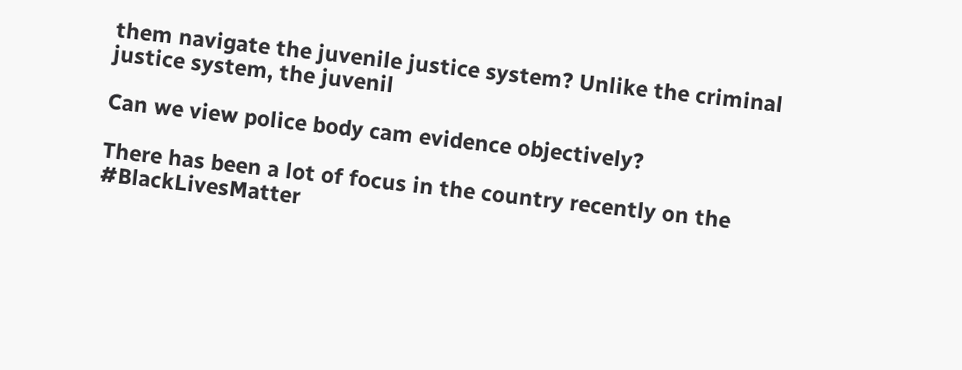them navigate the juvenile justice system? Unlike the criminal justice system, the juvenil

Can we view police body cam evidence objectively?

There has been a lot of focus in the country recently on the #BlackLivesMatter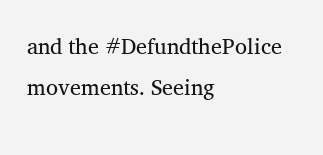and the #DefundthePolice movements. Seeing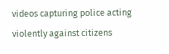videos capturing police acting violently against citizens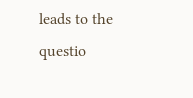leads to the questio